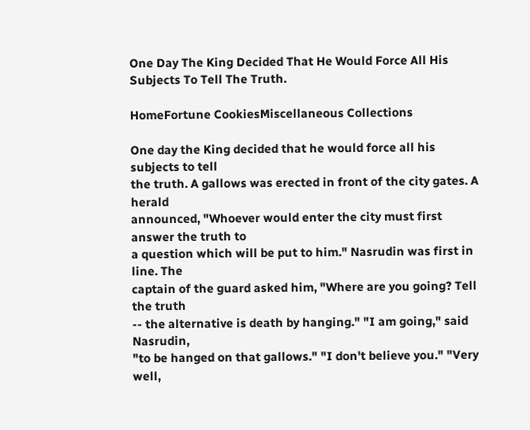One Day The King Decided That He Would Force All His Subjects To Tell The Truth.

HomeFortune CookiesMiscellaneous Collections

One day the King decided that he would force all his subjects to tell
the truth. A gallows was erected in front of the city gates. A herald
announced, "Whoever would enter the city must first answer the truth to
a question which will be put to him." Nasrudin was first in line. The
captain of the guard asked him, "Where are you going? Tell the truth
-- the alternative is death by hanging." "I am going," said Nasrudin,
"to be hanged on that gallows." "I don't believe you." "Very well,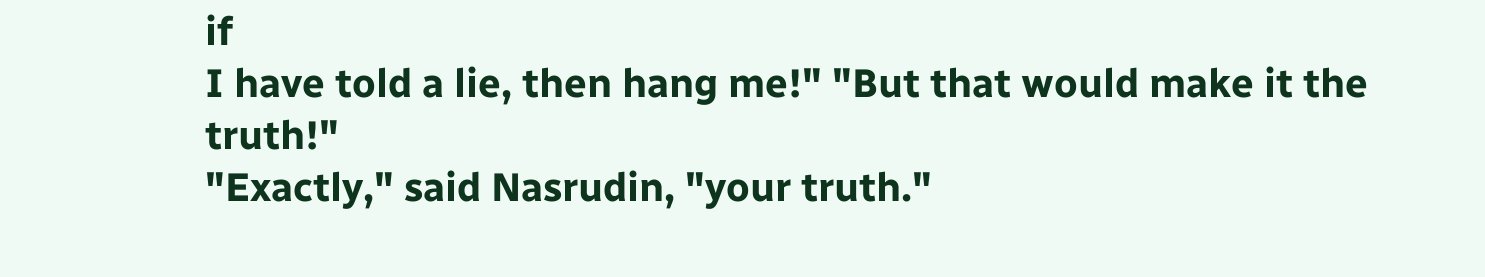if
I have told a lie, then hang me!" "But that would make it the truth!"
"Exactly," said Nasrudin, "your truth."